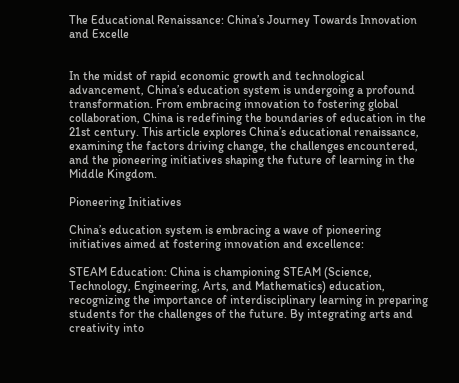The Educational Renaissance: China’s Journey Towards Innovation and Excelle


In the midst of rapid economic growth and technological advancement, China’s education system is undergoing a profound transformation. From embracing innovation to fostering global collaboration, China is redefining the boundaries of education in the 21st century. This article explores China’s educational renaissance, examining the factors driving change, the challenges encountered, and the pioneering initiatives shaping the future of learning in the Middle Kingdom.

Pioneering Initiatives

China’s education system is embracing a wave of pioneering initiatives aimed at fostering innovation and excellence:

STEAM Education: China is championing STEAM (Science, Technology, Engineering, Arts, and Mathematics) education, recognizing the importance of interdisciplinary learning in preparing students for the challenges of the future. By integrating arts and creativity into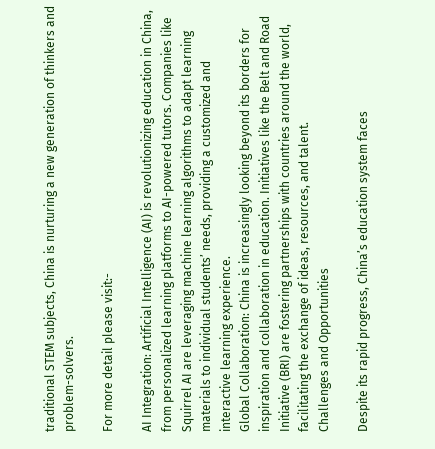traditional STEM subjects, China is nurturing a new generation of thinkers and problem-solvers.

For more detail please visit:-

AI Integration: Artificial Intelligence (AI) is revolutionizing education in China, from personalized learning platforms to AI-powered tutors. Companies like Squirrel AI are leveraging machine learning algorithms to adapt learning materials to individual students’ needs, providing a customized and interactive learning experience.
Global Collaboration: China is increasingly looking beyond its borders for inspiration and collaboration in education. Initiatives like the Belt and Road Initiative (BRI) are fostering partnerships with countries around the world, facilitating the exchange of ideas, resources, and talent.
Challenges and Opportunities

Despite its rapid progress, China’s education system faces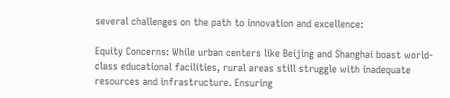several challenges on the path to innovation and excellence:

Equity Concerns: While urban centers like Beijing and Shanghai boast world-class educational facilities, rural areas still struggle with inadequate resources and infrastructure. Ensuring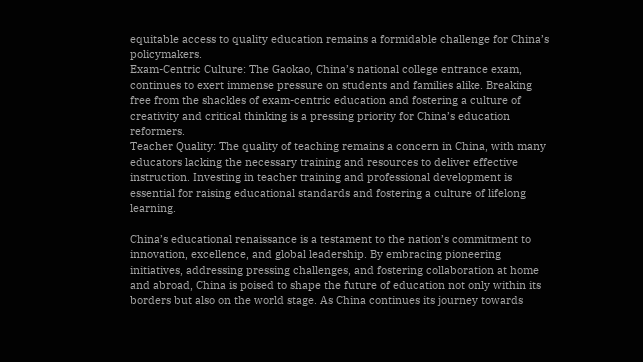equitable access to quality education remains a formidable challenge for China’s policymakers.
Exam-Centric Culture: The Gaokao, China’s national college entrance exam, continues to exert immense pressure on students and families alike. Breaking free from the shackles of exam-centric education and fostering a culture of creativity and critical thinking is a pressing priority for China’s education reformers.
Teacher Quality: The quality of teaching remains a concern in China, with many educators lacking the necessary training and resources to deliver effective instruction. Investing in teacher training and professional development is essential for raising educational standards and fostering a culture of lifelong learning.

China’s educational renaissance is a testament to the nation’s commitment to innovation, excellence, and global leadership. By embracing pioneering initiatives, addressing pressing challenges, and fostering collaboration at home and abroad, China is poised to shape the future of education not only within its borders but also on the world stage. As China continues its journey towards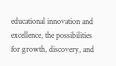educational innovation and excellence, the possibilities for growth, discovery, and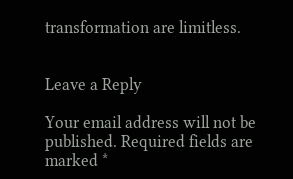transformation are limitless.


Leave a Reply

Your email address will not be published. Required fields are marked *